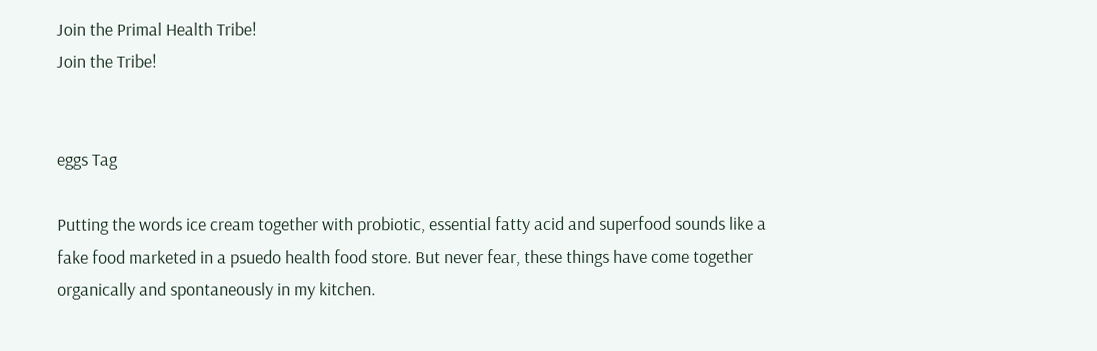Join the Primal Health Tribe!
Join the Tribe!


eggs Tag

Putting the words ice cream together with probiotic, essential fatty acid and superfood sounds like a fake food marketed in a psuedo health food store. But never fear, these things have come together organically and spontaneously in my kitchen.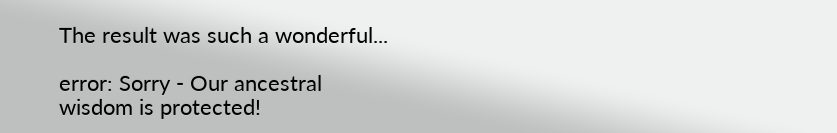The result was such a wonderful...

error: Sorry - Our ancestral wisdom is protected!